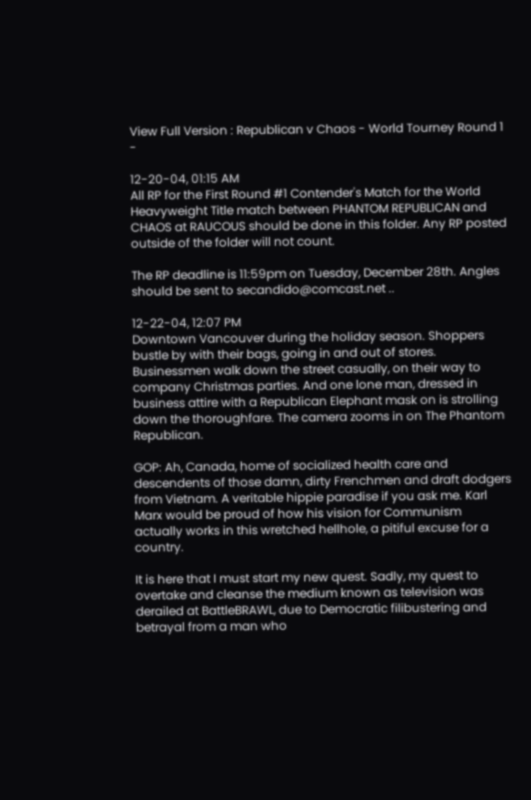View Full Version : Republican v Chaos - World Tourney Round 1 -

12-20-04, 01:15 AM
All RP for the First Round #1 Contender's Match for the World Heavyweight Title match between PHANTOM REPUBLICAN and CHAOS at RAUCOUS should be done in this folder. Any RP posted outside of the folder will not count.

The RP deadline is 11:59pm on Tuesday, December 28th. Angles should be sent to secandido@comcast.net ..

12-22-04, 12:07 PM
Downtown Vancouver during the holiday season. Shoppers bustle by with their bags, going in and out of stores. Businessmen walk down the street casually, on their way to company Christmas parties. And one lone man, dressed in business attire with a Republican Elephant mask on is strolling down the thoroughfare. The camera zooms in on The Phantom Republican.

GOP: Ah, Canada, home of socialized health care and descendents of those damn, dirty Frenchmen and draft dodgers from Vietnam. A veritable hippie paradise if you ask me. Karl Marx would be proud of how his vision for Communism actually works in this wretched hellhole, a pitiful excuse for a country.

It is here that I must start my new quest. Sadly, my quest to overtake and cleanse the medium known as television was derailed at BattleBRAWL, due to Democratic filibustering and betrayal from a man who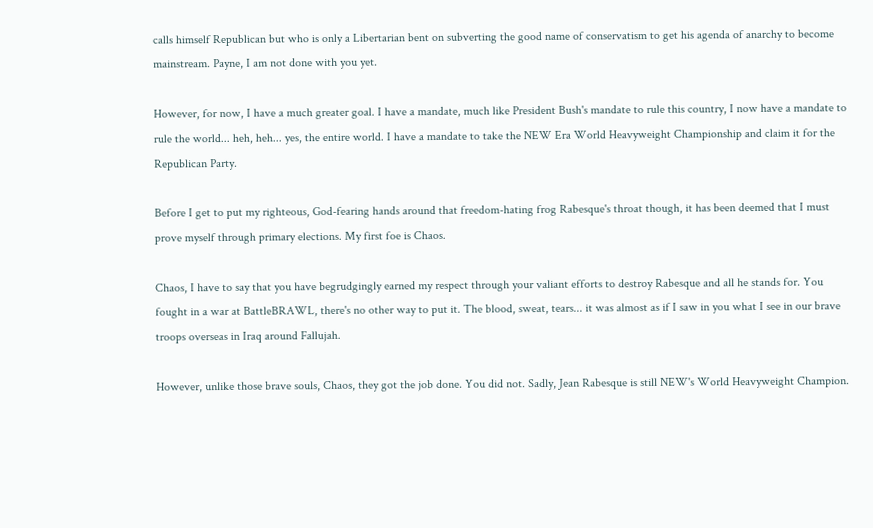calls himself Republican but who is only a Libertarian bent on subverting the good name of conservatism to get his agenda of anarchy to become mainstream. Payne, I am not done with you yet.

However, for now, I have a much greater goal. I have a mandate, much like President Bush's mandate to rule this country, I now have a mandate to rule the world... heh, heh... yes, the entire world. I have a mandate to take the NEW Era World Heavyweight Championship and claim it for the Republican Party.

Before I get to put my righteous, God-fearing hands around that freedom-hating frog Rabesque's throat though, it has been deemed that I must prove myself through primary elections. My first foe is Chaos.

Chaos, I have to say that you have begrudgingly earned my respect through your valiant efforts to destroy Rabesque and all he stands for. You fought in a war at BattleBRAWL, there's no other way to put it. The blood, sweat, tears... it was almost as if I saw in you what I see in our brave troops overseas in Iraq around Fallujah.

However, unlike those brave souls, Chaos, they got the job done. You did not. Sadly, Jean Rabesque is still NEW's World Heavyweight Champion.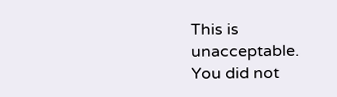This is unacceptable. You did not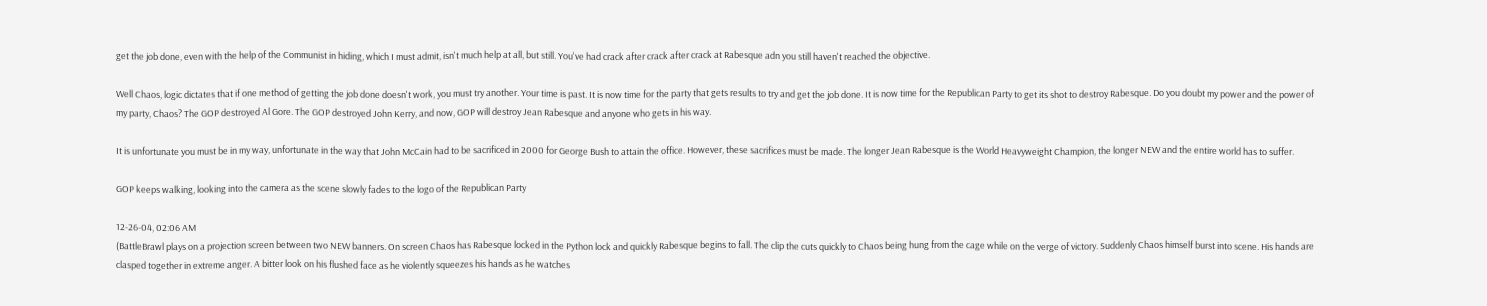get the job done, even with the help of the Communist in hiding, which I must admit, isn't much help at all, but still. You've had crack after crack after crack at Rabesque adn you still haven't reached the objective.

Well Chaos, logic dictates that if one method of getting the job done doesn't work, you must try another. Your time is past. It is now time for the party that gets results to try and get the job done. It is now time for the Republican Party to get its shot to destroy Rabesque. Do you doubt my power and the power of my party, Chaos? The GOP destroyed Al Gore. The GOP destroyed John Kerry, and now, GOP will destroy Jean Rabesque and anyone who gets in his way.

It is unfortunate you must be in my way, unfortunate in the way that John McCain had to be sacrificed in 2000 for George Bush to attain the office. However, these sacrifices must be made. The longer Jean Rabesque is the World Heavyweight Champion, the longer NEW and the entire world has to suffer.

GOP keeps walking, looking into the camera as the scene slowly fades to the logo of the Republican Party

12-26-04, 02:06 AM
(BattleBrawl plays on a projection screen between two NEW banners. On screen Chaos has Rabesque locked in the Python lock and quickly Rabesque begins to fall. The clip the cuts quickly to Chaos being hung from the cage while on the verge of victory. Suddenly Chaos himself burst into scene. His hands are clasped together in extreme anger. A bitter look on his flushed face as he violently squeezes his hands as he watches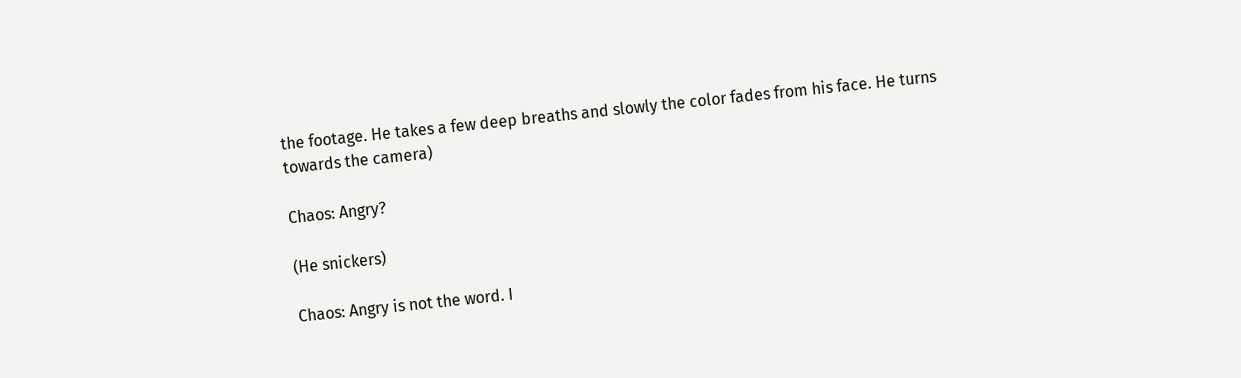the footage. He takes a few deep breaths and slowly the color fades from his face. He turns towards the camera)

Chaos: Angry?

(He snickers)

Chaos: Angry is not the word. I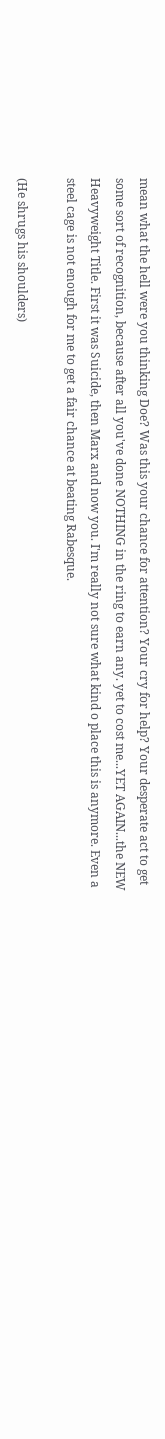mean what the hell were you thinking Doe? Was this your chance for attention? Your cry for help? Your desperate act to get some sort of recognition, because after all you've done NOTHING in the ring to earn any. yet to cost me...YET AGAIN...the NEW Heavyweight Title. First it was Suicide, then Marx and now you. I'm really not sure what kind o place this is anymore. Even a steel cage is not enough for me to get a fair chance at beating Rabesque.

(He shrugs his shoulders)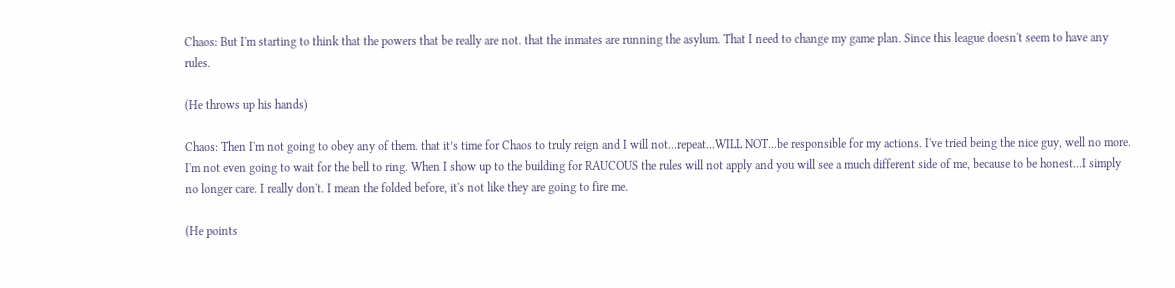Chaos: But I'm starting to think that the powers that be really are not. that the inmates are running the asylum. That I need to change my game plan. Since this league doesn't seem to have any rules.

(He throws up his hands)

Chaos: Then I'm not going to obey any of them. that it’s time for Chaos to truly reign and I will not...repeat...WILL NOT...be responsible for my actions. I've tried being the nice guy, well no more. I'm not even going to wait for the bell to ring. When I show up to the building for RAUCOUS the rules will not apply and you will see a much different side of me, because to be honest...I simply no longer care. I really don't. I mean the folded before, it's not like they are going to fire me.

(He points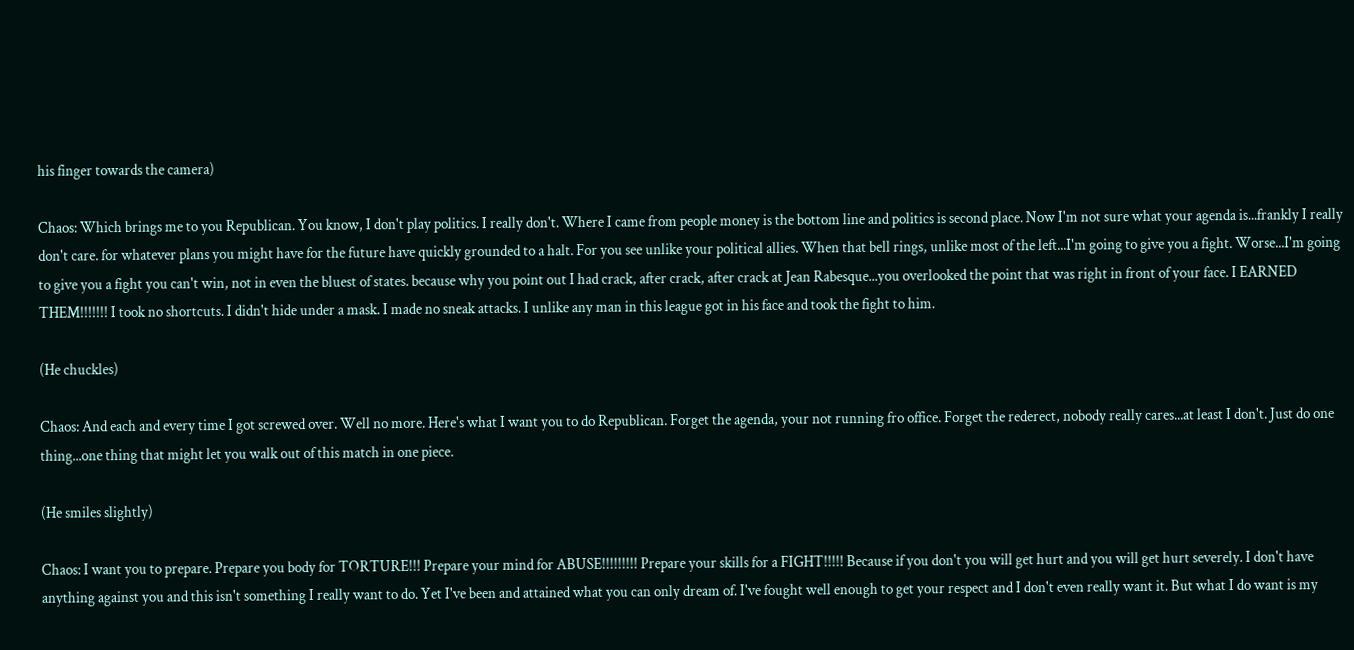his finger towards the camera)

Chaos: Which brings me to you Republican. You know, I don't play politics. I really don't. Where I came from people money is the bottom line and politics is second place. Now I'm not sure what your agenda is...frankly I really don't care. for whatever plans you might have for the future have quickly grounded to a halt. For you see unlike your political allies. When that bell rings, unlike most of the left...I'm going to give you a fight. Worse...I'm going to give you a fight you can't win, not in even the bluest of states. because why you point out I had crack, after crack, after crack at Jean Rabesque...you overlooked the point that was right in front of your face. I EARNED THEM!!!!!!! I took no shortcuts. I didn't hide under a mask. I made no sneak attacks. I unlike any man in this league got in his face and took the fight to him.

(He chuckles)

Chaos: And each and every time I got screwed over. Well no more. Here's what I want you to do Republican. Forget the agenda, your not running fro office. Forget the rederect, nobody really cares...at least I don't. Just do one thing...one thing that might let you walk out of this match in one piece.

(He smiles slightly)

Chaos: I want you to prepare. Prepare you body for TORTURE!!! Prepare your mind for ABUSE!!!!!!!!! Prepare your skills for a FIGHT!!!!! Because if you don't you will get hurt and you will get hurt severely. I don't have anything against you and this isn't something I really want to do. Yet I've been and attained what you can only dream of. I've fought well enough to get your respect and I don't even really want it. But what I do want is my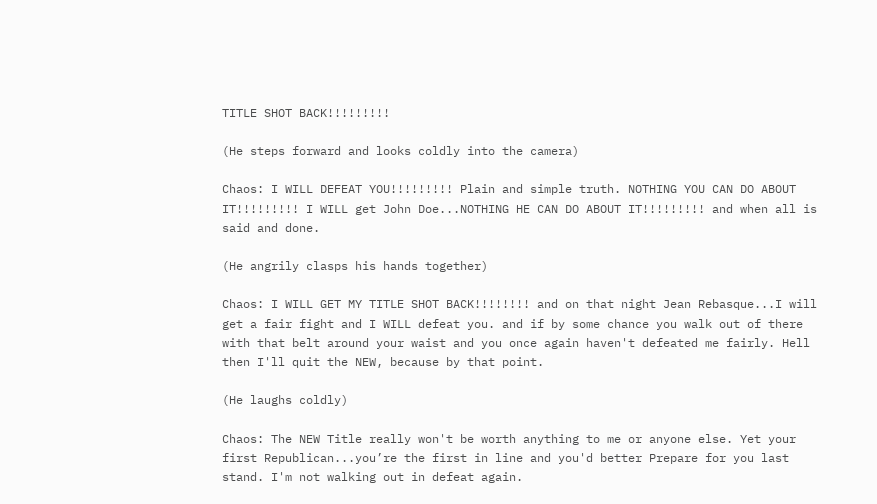TITLE SHOT BACK!!!!!!!!!

(He steps forward and looks coldly into the camera)

Chaos: I WILL DEFEAT YOU!!!!!!!!! Plain and simple truth. NOTHING YOU CAN DO ABOUT IT!!!!!!!!! I WILL get John Doe...NOTHING HE CAN DO ABOUT IT!!!!!!!!! and when all is said and done.

(He angrily clasps his hands together)

Chaos: I WILL GET MY TITLE SHOT BACK!!!!!!!! and on that night Jean Rebasque...I will get a fair fight and I WILL defeat you. and if by some chance you walk out of there with that belt around your waist and you once again haven't defeated me fairly. Hell then I'll quit the NEW, because by that point.

(He laughs coldly)

Chaos: The NEW Title really won't be worth anything to me or anyone else. Yet your first Republican...you’re the first in line and you'd better Prepare for you last stand. I'm not walking out in defeat again.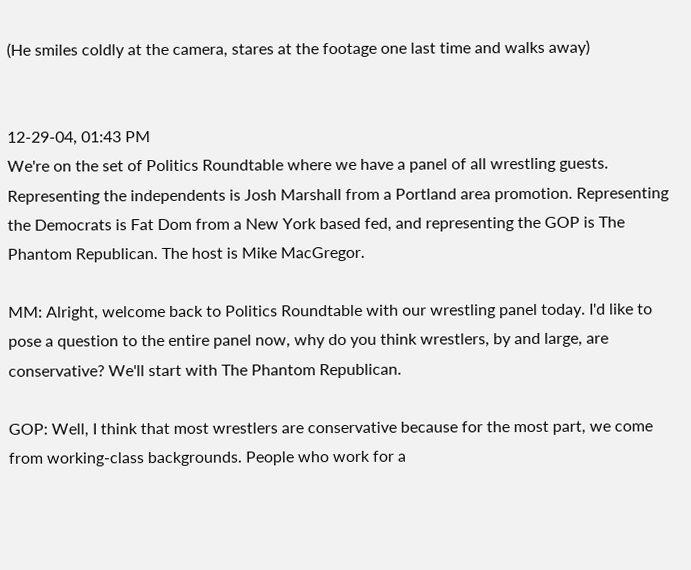(He smiles coldly at the camera, stares at the footage one last time and walks away)


12-29-04, 01:43 PM
We're on the set of Politics Roundtable where we have a panel of all wrestling guests. Representing the independents is Josh Marshall from a Portland area promotion. Representing the Democrats is Fat Dom from a New York based fed, and representing the GOP is The Phantom Republican. The host is Mike MacGregor.

MM: Alright, welcome back to Politics Roundtable with our wrestling panel today. I'd like to pose a question to the entire panel now, why do you think wrestlers, by and large, are conservative? We'll start with The Phantom Republican.

GOP: Well, I think that most wrestlers are conservative because for the most part, we come from working-class backgrounds. People who work for a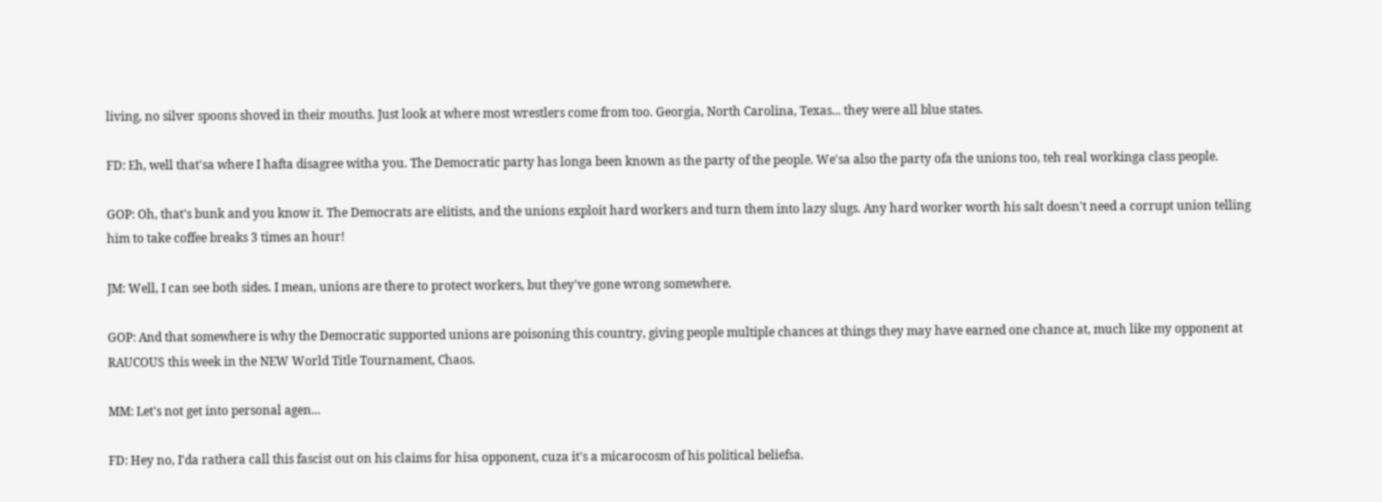living, no silver spoons shoved in their mouths. Just look at where most wrestlers come from too. Georgia, North Carolina, Texas... they were all blue states.

FD: Eh, well that'sa where I hafta disagree witha you. The Democratic party has longa been known as the party of the people. We'sa also the party ofa the unions too, teh real workinga class people.

GOP: Oh, that's bunk and you know it. The Democrats are elitists, and the unions exploit hard workers and turn them into lazy slugs. Any hard worker worth his salt doesn't need a corrupt union telling him to take coffee breaks 3 times an hour!

JM: Well, I can see both sides. I mean, unions are there to protect workers, but they've gone wrong somewhere.

GOP: And that somewhere is why the Democratic supported unions are poisoning this country, giving people multiple chances at things they may have earned one chance at, much like my opponent at RAUCOUS this week in the NEW World Title Tournament, Chaos.

MM: Let's not get into personal agen...

FD: Hey no, I'da rathera call this fascist out on his claims for hisa opponent, cuza it's a micarocosm of his political beliefsa.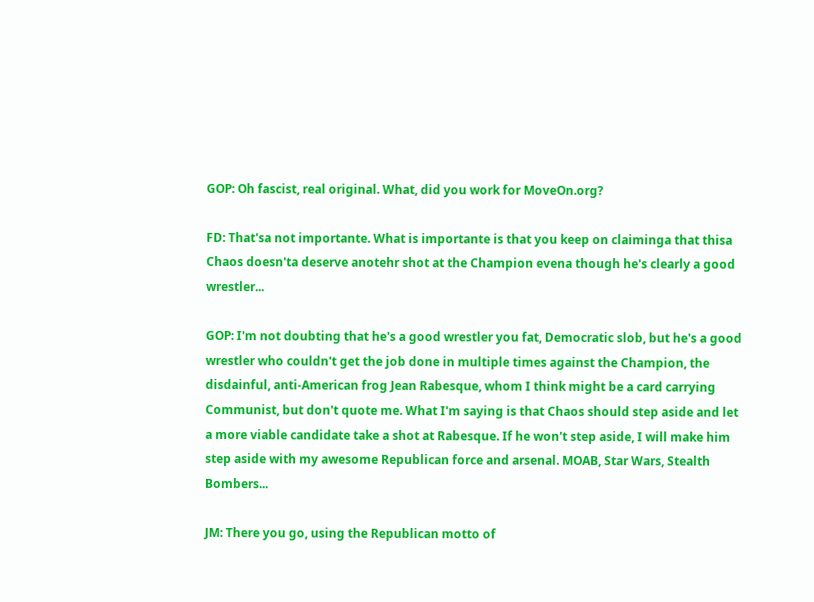GOP: Oh fascist, real original. What, did you work for MoveOn.org?

FD: That'sa not importante. What is importante is that you keep on claiminga that thisa Chaos doesn'ta deserve anotehr shot at the Champion evena though he's clearly a good wrestler...

GOP: I'm not doubting that he's a good wrestler you fat, Democratic slob, but he's a good wrestler who couldn't get the job done in multiple times against the Champion, the disdainful, anti-American frog Jean Rabesque, whom I think might be a card carrying Communist, but don't quote me. What I'm saying is that Chaos should step aside and let a more viable candidate take a shot at Rabesque. If he won't step aside, I will make him step aside with my awesome Republican force and arsenal. MOAB, Star Wars, Stealth Bombers...

JM: There you go, using the Republican motto of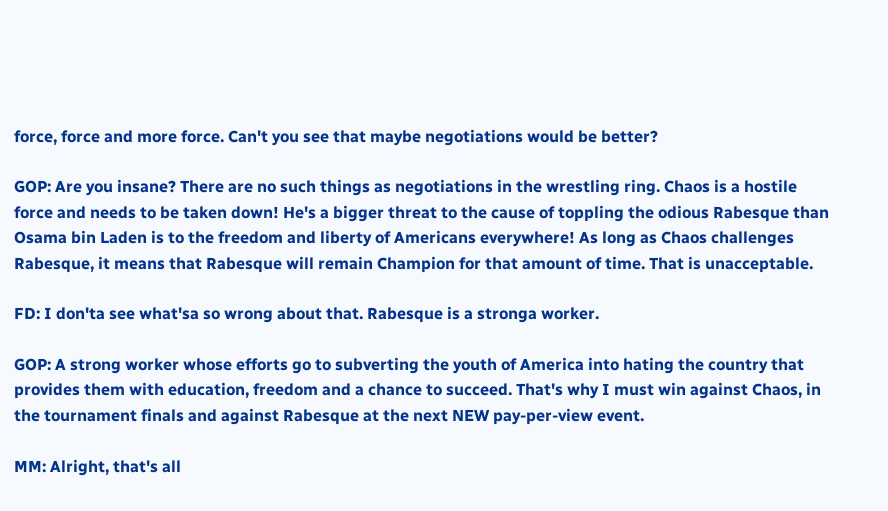force, force and more force. Can't you see that maybe negotiations would be better?

GOP: Are you insane? There are no such things as negotiations in the wrestling ring. Chaos is a hostile force and needs to be taken down! He's a bigger threat to the cause of toppling the odious Rabesque than Osama bin Laden is to the freedom and liberty of Americans everywhere! As long as Chaos challenges Rabesque, it means that Rabesque will remain Champion for that amount of time. That is unacceptable.

FD: I don'ta see what'sa so wrong about that. Rabesque is a stronga worker.

GOP: A strong worker whose efforts go to subverting the youth of America into hating the country that provides them with education, freedom and a chance to succeed. That's why I must win against Chaos, in the tournament finals and against Rabesque at the next NEW pay-per-view event.

MM: Alright, that's all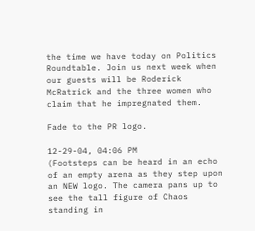the time we have today on Politics Roundtable. Join us next week when our guests will be Roderick McRatrick and the three women who claim that he impregnated them.

Fade to the PR logo.

12-29-04, 04:06 PM
(Footsteps can be heard in an echo of an empty arena as they step upon an NEW logo. The camera pans up to see the tall figure of Chaos standing in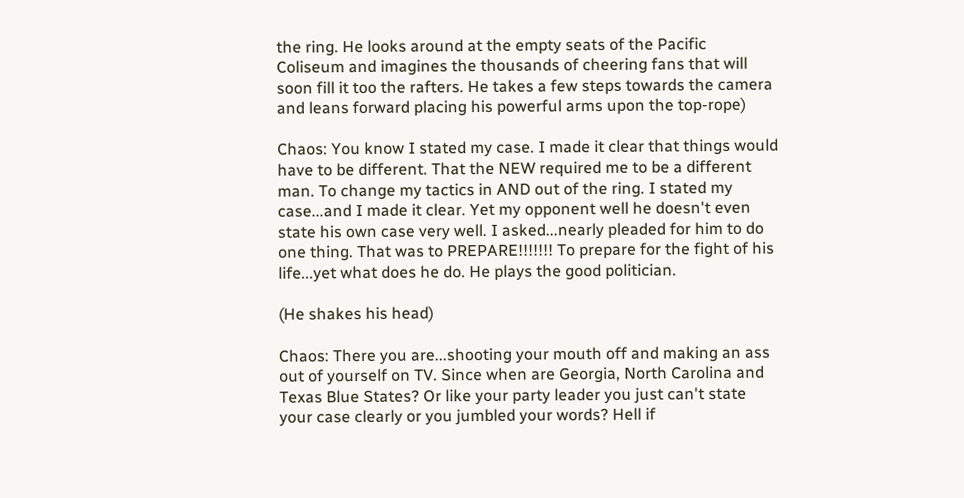the ring. He looks around at the empty seats of the Pacific Coliseum and imagines the thousands of cheering fans that will soon fill it too the rafters. He takes a few steps towards the camera and leans forward placing his powerful arms upon the top-rope)

Chaos: You know I stated my case. I made it clear that things would have to be different. That the NEW required me to be a different man. To change my tactics in AND out of the ring. I stated my case...and I made it clear. Yet my opponent well he doesn't even state his own case very well. I asked...nearly pleaded for him to do one thing. That was to PREPARE!!!!!!! To prepare for the fight of his life...yet what does he do. He plays the good politician.

(He shakes his head)

Chaos: There you are...shooting your mouth off and making an ass out of yourself on TV. Since when are Georgia, North Carolina and Texas Blue States? Or like your party leader you just can't state your case clearly or you jumbled your words? Hell if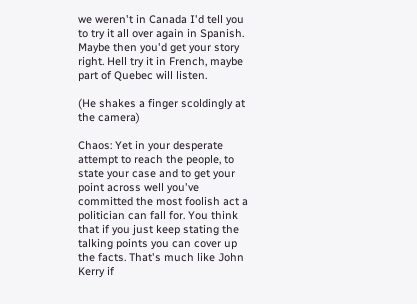we weren't in Canada I'd tell you to try it all over again in Spanish. Maybe then you'd get your story right. Hell try it in French, maybe part of Quebec will listen.

(He shakes a finger scoldingly at the camera)

Chaos: Yet in your desperate attempt to reach the people, to state your case and to get your point across well you've committed the most foolish act a politician can fall for. You think that if you just keep stating the talking points you can cover up the facts. That's much like John Kerry if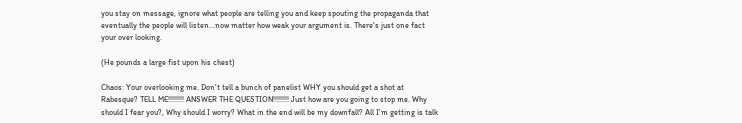you stay on message, ignore what people are telling you and keep spouting the propaganda that eventually the people will listen...now matter how weak your argument is. There's just one fact your over looking.

(He pounds a large fist upon his chest)

Chaos: Your overlooking me. Don't tell a bunch of panelist WHY you should get a shot at Rabesque? TELL ME!!!!!!!! ANSWER THE QUESTION!!!!!!!! Just how are you going to stop me. Why should I fear you?, Why should I worry? What in the end will be my downfall? All I'm getting is talk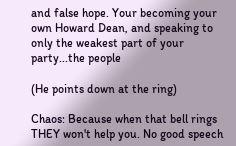and false hope. Your becoming your own Howard Dean, and speaking to only the weakest part of your party...the people

(He points down at the ring)

Chaos: Because when that bell rings THEY won't help you. No good speech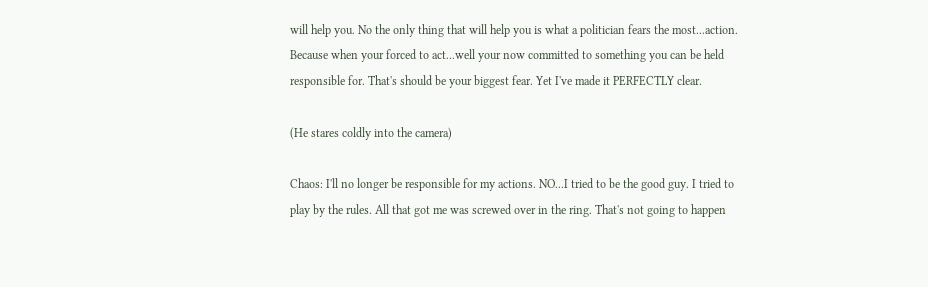will help you. No the only thing that will help you is what a politician fears the most...action. Because when your forced to act...well your now committed to something you can be held responsible for. That's should be your biggest fear. Yet I've made it PERFECTLY clear.

(He stares coldly into the camera)

Chaos: I'll no longer be responsible for my actions. NO...I tried to be the good guy. I tried to play by the rules. All that got me was screwed over in the ring. That's not going to happen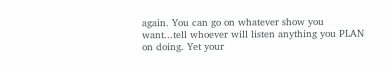again. You can go on whatever show you want...tell whoever will listen anything you PLAN on doing. Yet your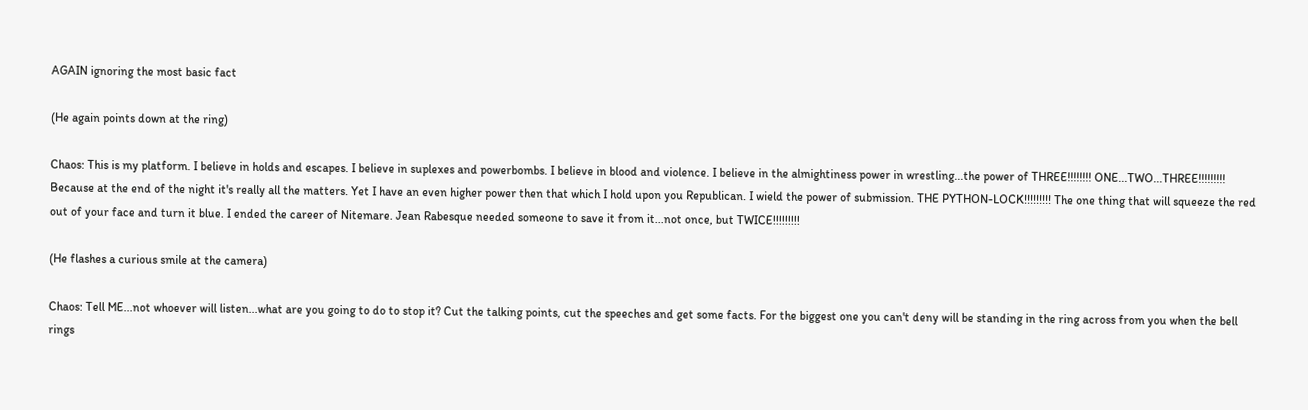AGAIN ignoring the most basic fact

(He again points down at the ring)

Chaos: This is my platform. I believe in holds and escapes. I believe in suplexes and powerbombs. I believe in blood and violence. I believe in the almightiness power in wrestling...the power of THREE!!!!!!!! ONE...TWO...THREE!!!!!!!!! Because at the end of the night it's really all the matters. Yet I have an even higher power then that which I hold upon you Republican. I wield the power of submission. THE PYTHON-LOCK!!!!!!!!! The one thing that will squeeze the red out of your face and turn it blue. I ended the career of Nitemare. Jean Rabesque needed someone to save it from it...not once, but TWICE!!!!!!!!!

(He flashes a curious smile at the camera)

Chaos: Tell ME...not whoever will listen...what are you going to do to stop it? Cut the talking points, cut the speeches and get some facts. For the biggest one you can't deny will be standing in the ring across from you when the bell rings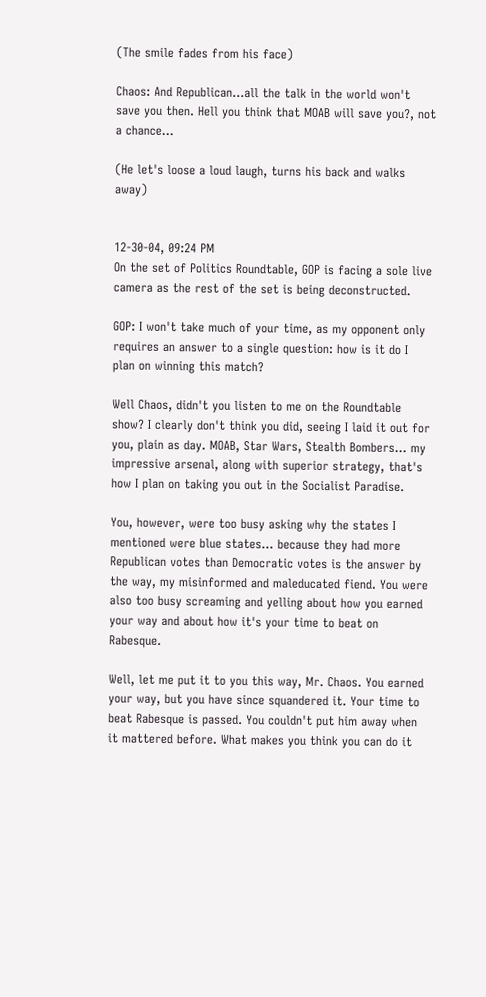(The smile fades from his face)

Chaos: And Republican...all the talk in the world won't save you then. Hell you think that MOAB will save you?, not a chance...

(He let's loose a loud laugh, turns his back and walks away)


12-30-04, 09:24 PM
On the set of Politics Roundtable, GOP is facing a sole live camera as the rest of the set is being deconstructed.

GOP: I won't take much of your time, as my opponent only requires an answer to a single question: how is it do I plan on winning this match?

Well Chaos, didn't you listen to me on the Roundtable show? I clearly don't think you did, seeing I laid it out for you, plain as day. MOAB, Star Wars, Stealth Bombers... my impressive arsenal, along with superior strategy, that's how I plan on taking you out in the Socialist Paradise.

You, however, were too busy asking why the states I mentioned were blue states... because they had more Republican votes than Democratic votes is the answer by the way, my misinformed and maleducated fiend. You were also too busy screaming and yelling about how you earned your way and about how it's your time to beat on Rabesque.

Well, let me put it to you this way, Mr. Chaos. You earned your way, but you have since squandered it. Your time to beat Rabesque is passed. You couldn't put him away when it mattered before. What makes you think you can do it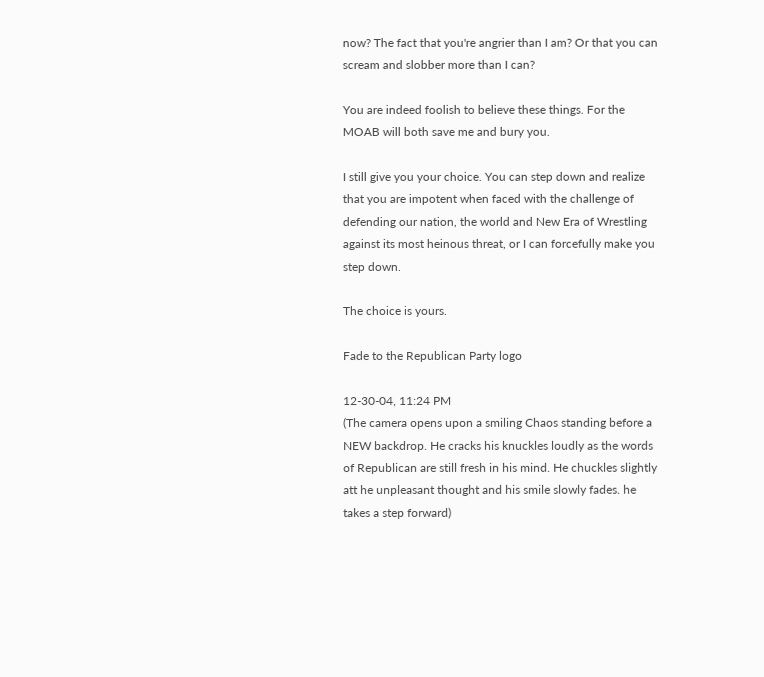now? The fact that you're angrier than I am? Or that you can scream and slobber more than I can?

You are indeed foolish to believe these things. For the MOAB will both save me and bury you.

I still give you your choice. You can step down and realize that you are impotent when faced with the challenge of defending our nation, the world and New Era of Wrestling against its most heinous threat, or I can forcefully make you step down.

The choice is yours.

Fade to the Republican Party logo

12-30-04, 11:24 PM
(The camera opens upon a smiling Chaos standing before a NEW backdrop. He cracks his knuckles loudly as the words of Republican are still fresh in his mind. He chuckles slightly att he unpleasant thought and his smile slowly fades. he takes a step forward)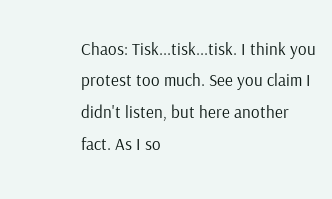Chaos: Tisk...tisk...tisk. I think you protest too much. See you claim I didn't listen, but here another fact. As I so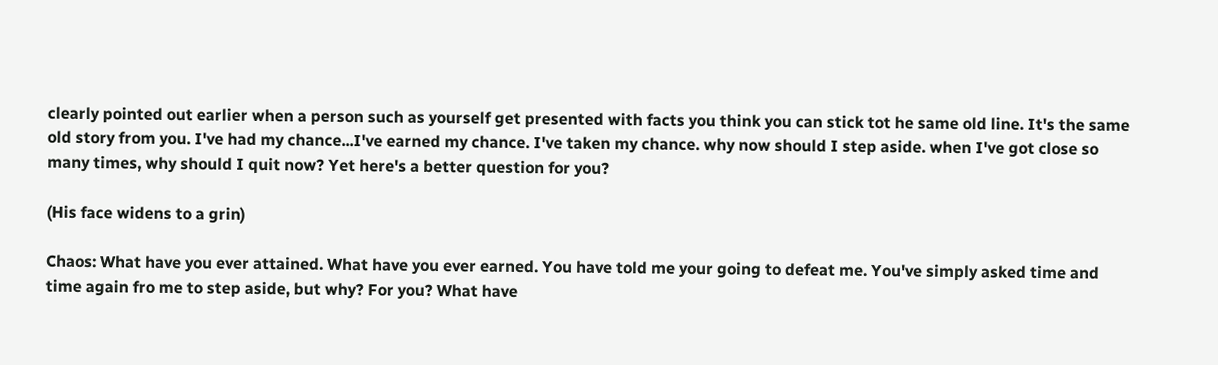clearly pointed out earlier when a person such as yourself get presented with facts you think you can stick tot he same old line. It's the same old story from you. I've had my chance...I've earned my chance. I've taken my chance. why now should I step aside. when I've got close so many times, why should I quit now? Yet here's a better question for you?

(His face widens to a grin)

Chaos: What have you ever attained. What have you ever earned. You have told me your going to defeat me. You've simply asked time and time again fro me to step aside, but why? For you? What have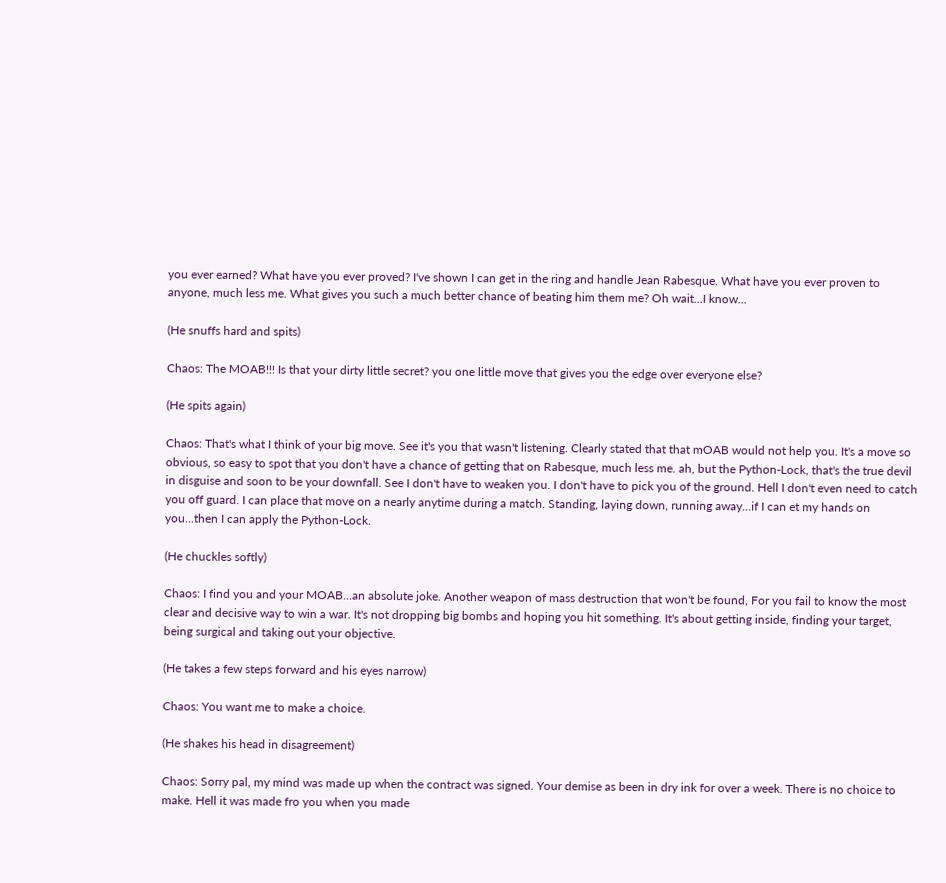you ever earned? What have you ever proved? I've shown I can get in the ring and handle Jean Rabesque. What have you ever proven to anyone, much less me. What gives you such a much better chance of beating him them me? Oh wait...I know...

(He snuffs hard and spits)

Chaos: The MOAB!!! Is that your dirty little secret? you one little move that gives you the edge over everyone else?

(He spits again)

Chaos: That's what I think of your big move. See it's you that wasn't listening. Clearly stated that that mOAB would not help you. It's a move so obvious, so easy to spot that you don't have a chance of getting that on Rabesque, much less me. ah, but the Python-Lock, that's the true devil in disguise and soon to be your downfall. See I don't have to weaken you. I don't have to pick you of the ground. Hell I don't even need to catch you off guard. I can place that move on a nearly anytime during a match. Standing, laying down, running away...if I can et my hands on you...then I can apply the Python-Lock.

(He chuckles softly)

Chaos: I find you and your MOAB...an absolute joke. Another weapon of mass destruction that won't be found, For you fail to know the most clear and decisive way to win a war. It's not dropping big bombs and hoping you hit something. It's about getting inside, finding your target, being surgical and taking out your objective.

(He takes a few steps forward and his eyes narrow)

Chaos: You want me to make a choice.

(He shakes his head in disagreement)

Chaos: Sorry pal, my mind was made up when the contract was signed. Your demise as been in dry ink for over a week. There is no choice to make. Hell it was made fro you when you made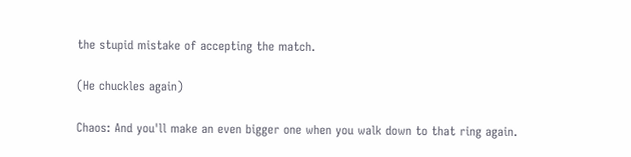the stupid mistake of accepting the match.

(He chuckles again)

Chaos: And you'll make an even bigger one when you walk down to that ring again.